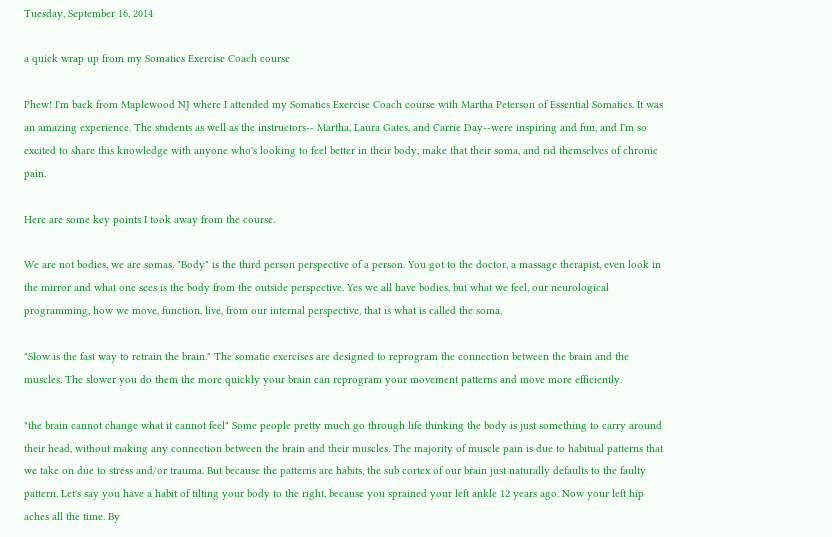Tuesday, September 16, 2014

a quick wrap up from my Somatics Exercise Coach course

Phew! I'm back from Maplewood NJ where I attended my Somatics Exercise Coach course with Martha Peterson of Essential Somatics. It was an amazing experience. The students as well as the instructors-- Martha, Laura Gates, and Carrie Day--were inspiring and fun, and I'm so excited to share this knowledge with anyone who's looking to feel better in their body, make that their soma, and rid themselves of chronic pain.

Here are some key points I took away from the course.

We are not bodies, we are somas. "Body" is the third person perspective of a person. You got to the doctor, a massage therapist, even look in the mirror and what one sees is the body from the outside perspective. Yes we all have bodies, but what we feel, our neurological programming, how we move, function, live, from our internal perspective, that is what is called the soma.

"Slow is the fast way to retrain the brain." The somatic exercises are designed to reprogram the connection between the brain and the muscles. The slower you do them the more quickly your brain can reprogram your movement patterns and move more efficiently.

"the brain cannot change what it cannot feel" Some people pretty much go through life thinking the body is just something to carry around their head, without making any connection between the brain and their muscles. The majority of muscle pain is due to habitual patterns that we take on due to stress and/or trauma. But because the patterns are habits, the sub cortex of our brain just naturally defaults to the faulty pattern. Let's say you have a habit of tilting your body to the right, because you sprained your left ankle 12 years ago. Now your left hip aches all the time. By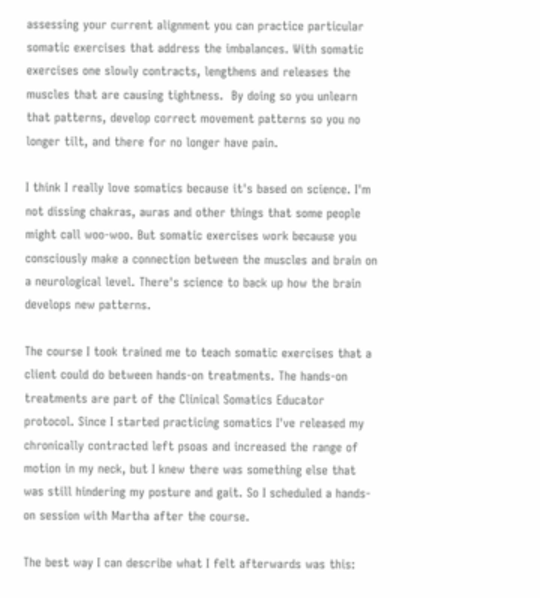assessing your current alignment you can practice particular somatic exercises that address the imbalances. With somatic exercises one slowly contracts, lengthens and releases the muscles that are causing tightness.  By doing so you unlearn that patterns, develop correct movement patterns so you no longer tilt, and there for no longer have pain.

I think I really love somatics because it's based on science. I'm not dissing chakras, auras and other things that some people might call woo-woo. But somatic exercises work because you consciously make a connection between the muscles and brain on a neurological level. There's science to back up how the brain develops new patterns.

The course I took trained me to teach somatic exercises that a client could do between hands-on treatments. The hands-on treatments are part of the Clinical Somatics Educator protocol. Since I started practicing somatics I've released my chronically contracted left psoas and increased the range of motion in my neck, but I knew there was something else that was still hindering my posture and gait. So I scheduled a hands-on session with Martha after the course.

The best way I can describe what I felt afterwards was this: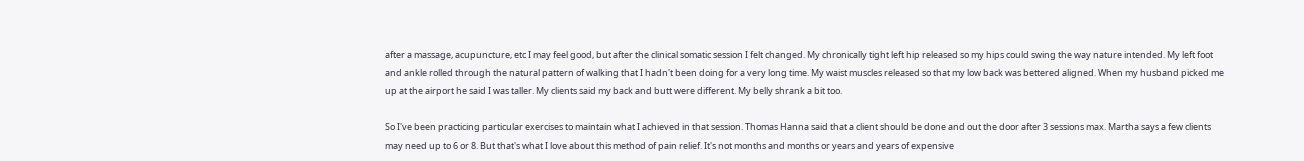after a massage, acupuncture, etc I may feel good, but after the clinical somatic session I felt changed. My chronically tight left hip released so my hips could swing the way nature intended. My left foot and ankle rolled through the natural pattern of walking that I hadn't been doing for a very long time. My waist muscles released so that my low back was bettered aligned. When my husband picked me up at the airport he said I was taller. My clients said my back and butt were different. My belly shrank a bit too.

So I've been practicing particular exercises to maintain what I achieved in that session. Thomas Hanna said that a client should be done and out the door after 3 sessions max. Martha says a few clients may need up to 6 or 8. But that's what I love about this method of pain relief. It's not months and months or years and years of expensive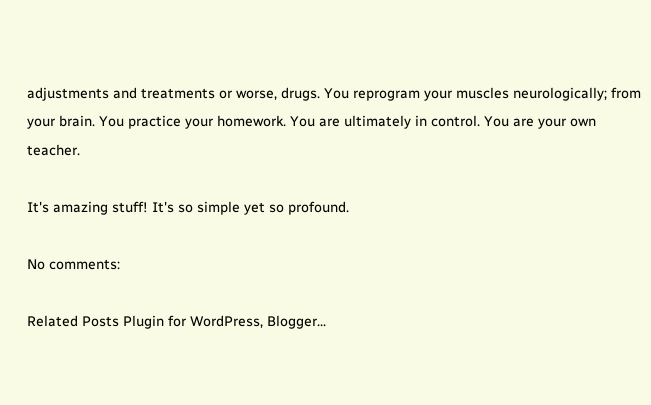adjustments and treatments or worse, drugs. You reprogram your muscles neurologically; from your brain. You practice your homework. You are ultimately in control. You are your own teacher.

It's amazing stuff! It's so simple yet so profound.

No comments:

Related Posts Plugin for WordPress, Blogger...